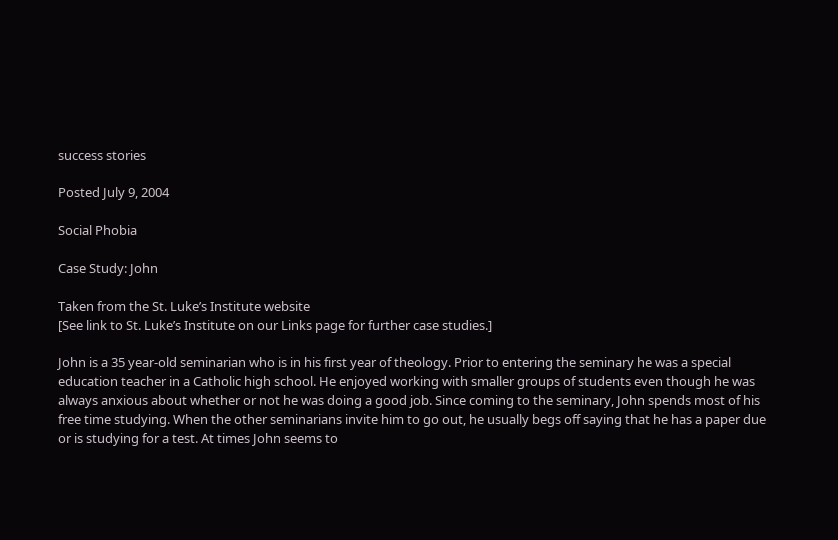success stories

Posted July 9, 2004

Social Phobia

Case Study: John

Taken from the St. Luke’s Institute website
[See link to St. Luke’s Institute on our Links page for further case studies.]

John is a 35 year-old seminarian who is in his first year of theology. Prior to entering the seminary he was a special education teacher in a Catholic high school. He enjoyed working with smaller groups of students even though he was always anxious about whether or not he was doing a good job. Since coming to the seminary, John spends most of his free time studying. When the other seminarians invite him to go out, he usually begs off saying that he has a paper due or is studying for a test. At times John seems to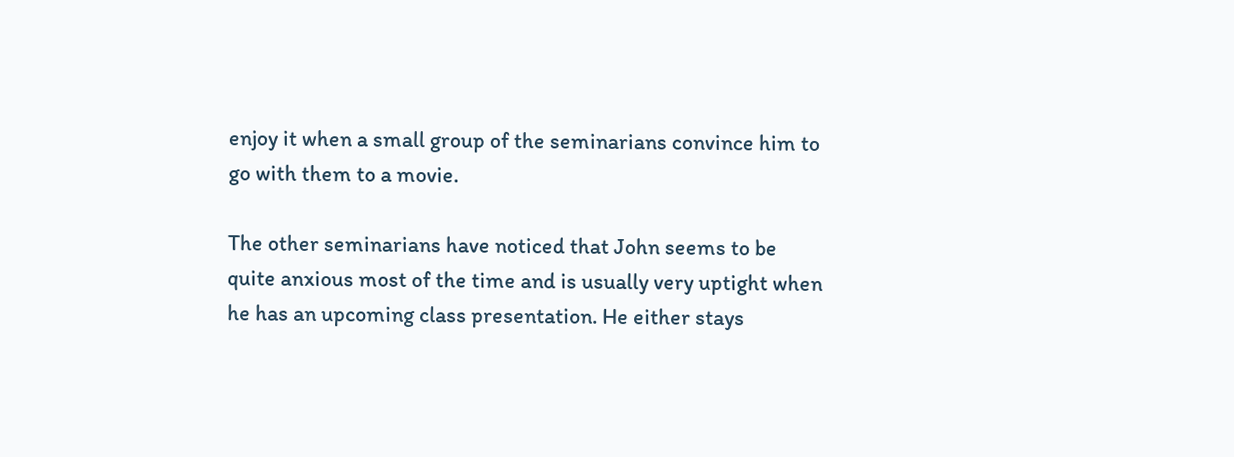enjoy it when a small group of the seminarians convince him to go with them to a movie.

The other seminarians have noticed that John seems to be quite anxious most of the time and is usually very uptight when he has an upcoming class presentation. He either stays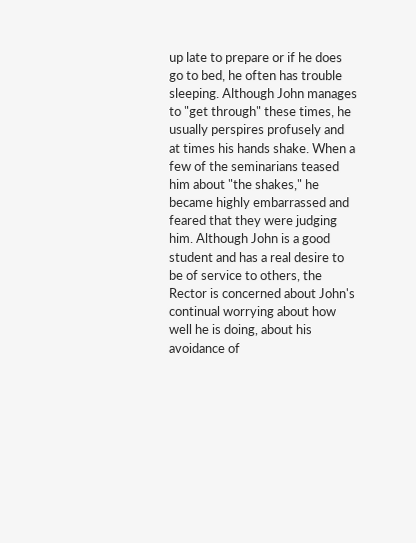up late to prepare or if he does go to bed, he often has trouble sleeping. Although John manages to "get through" these times, he usually perspires profusely and at times his hands shake. When a few of the seminarians teased him about "the shakes," he became highly embarrassed and feared that they were judging him. Although John is a good student and has a real desire to be of service to others, the Rector is concerned about John's continual worrying about how well he is doing, about his avoidance of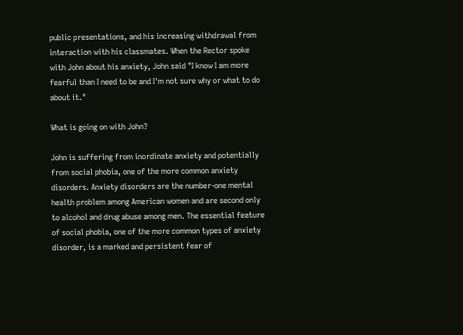public presentations, and his increasing withdrawal from interaction with his classmates. When the Rector spoke with John about his anxiety, John said "I know I am more fearful than I need to be and I'm not sure why or what to do about it."

What is going on with John?

John is suffering from inordinate anxiety and potentially from social phobia, one of the more common anxiety disorders. Anxiety disorders are the number-one mental health problem among American women and are second only to alcohol and drug abuse among men. The essential feature of social phobia, one of the more common types of anxiety disorder, is a marked and persistent fear of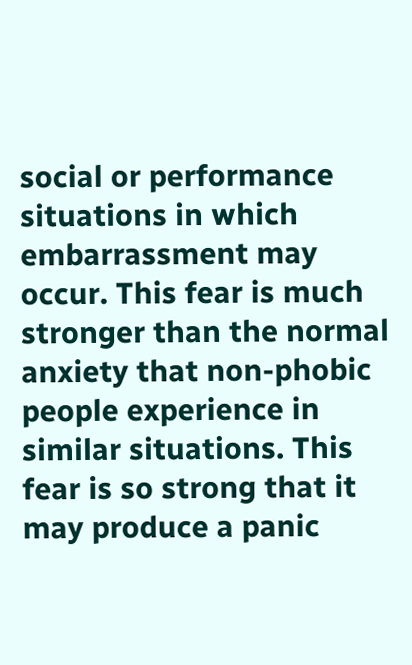social or performance situations in which embarrassment may occur. This fear is much stronger than the normal anxiety that non-phobic people experience in similar situations. This fear is so strong that it may produce a panic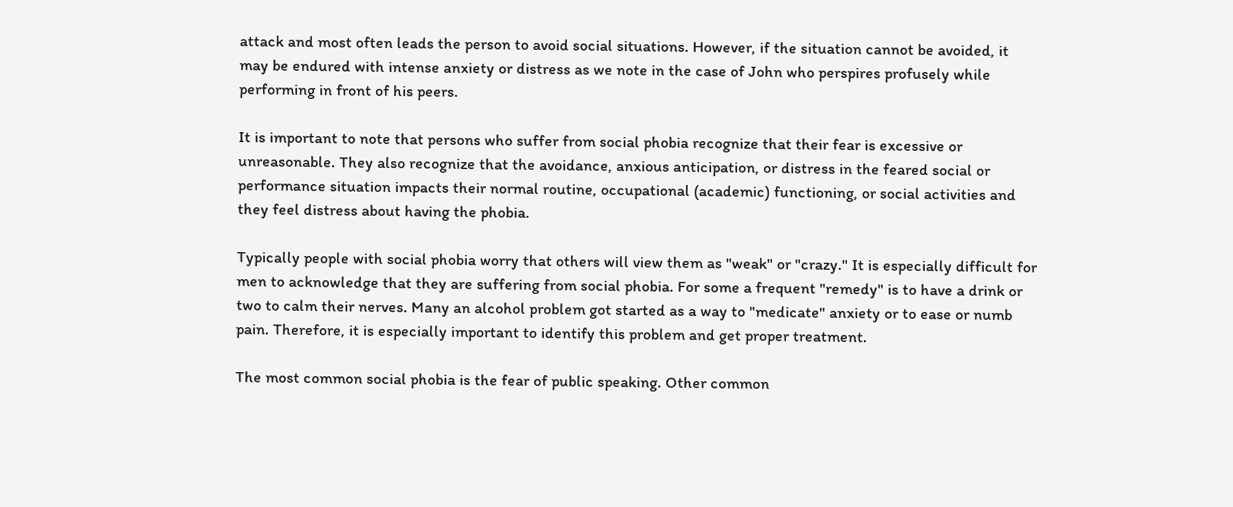attack and most often leads the person to avoid social situations. However, if the situation cannot be avoided, it may be endured with intense anxiety or distress as we note in the case of John who perspires profusely while performing in front of his peers.

It is important to note that persons who suffer from social phobia recognize that their fear is excessive or unreasonable. They also recognize that the avoidance, anxious anticipation, or distress in the feared social or performance situation impacts their normal routine, occupational (academic) functioning, or social activities and they feel distress about having the phobia.

Typically people with social phobia worry that others will view them as "weak" or "crazy." It is especially difficult for men to acknowledge that they are suffering from social phobia. For some a frequent "remedy" is to have a drink or two to calm their nerves. Many an alcohol problem got started as a way to "medicate" anxiety or to ease or numb pain. Therefore, it is especially important to identify this problem and get proper treatment.

The most common social phobia is the fear of public speaking. Other common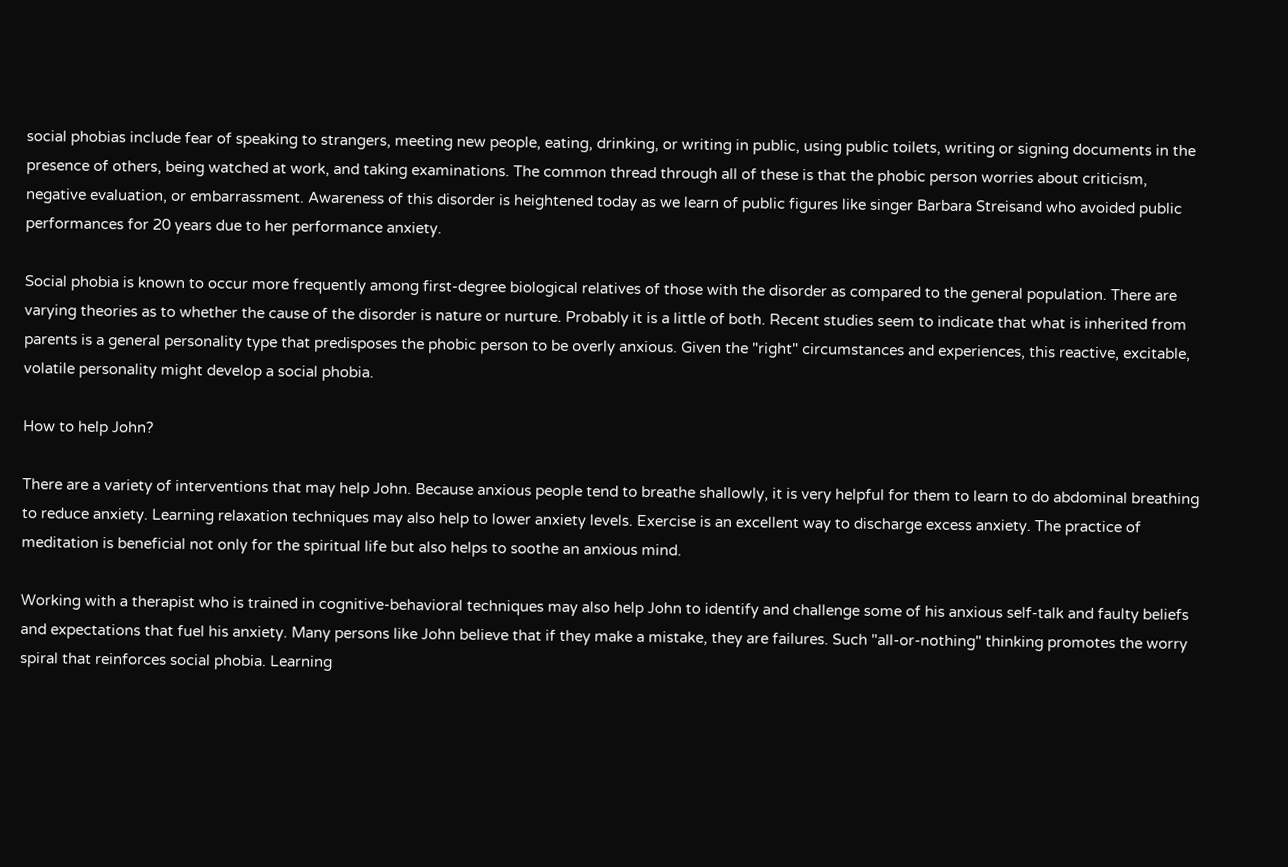social phobias include fear of speaking to strangers, meeting new people, eating, drinking, or writing in public, using public toilets, writing or signing documents in the presence of others, being watched at work, and taking examinations. The common thread through all of these is that the phobic person worries about criticism, negative evaluation, or embarrassment. Awareness of this disorder is heightened today as we learn of public figures like singer Barbara Streisand who avoided public performances for 20 years due to her performance anxiety.

Social phobia is known to occur more frequently among first-degree biological relatives of those with the disorder as compared to the general population. There are varying theories as to whether the cause of the disorder is nature or nurture. Probably it is a little of both. Recent studies seem to indicate that what is inherited from parents is a general personality type that predisposes the phobic person to be overly anxious. Given the "right" circumstances and experiences, this reactive, excitable, volatile personality might develop a social phobia.

How to help John?

There are a variety of interventions that may help John. Because anxious people tend to breathe shallowly, it is very helpful for them to learn to do abdominal breathing to reduce anxiety. Learning relaxation techniques may also help to lower anxiety levels. Exercise is an excellent way to discharge excess anxiety. The practice of meditation is beneficial not only for the spiritual life but also helps to soothe an anxious mind.

Working with a therapist who is trained in cognitive-behavioral techniques may also help John to identify and challenge some of his anxious self-talk and faulty beliefs and expectations that fuel his anxiety. Many persons like John believe that if they make a mistake, they are failures. Such "all-or-nothing" thinking promotes the worry spiral that reinforces social phobia. Learning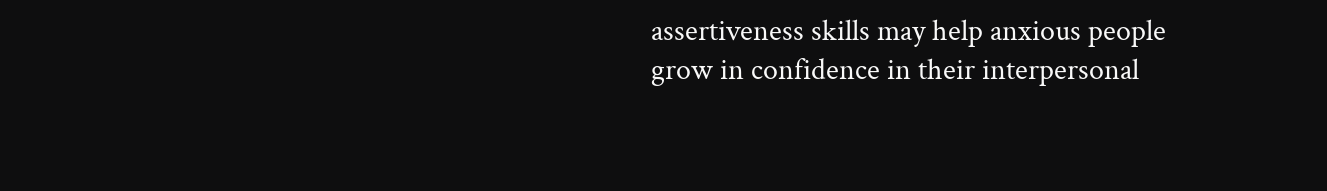assertiveness skills may help anxious people grow in confidence in their interpersonal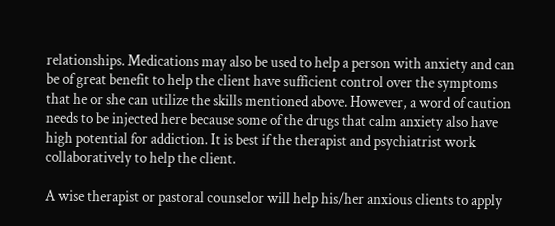relationships. Medications may also be used to help a person with anxiety and can be of great benefit to help the client have sufficient control over the symptoms that he or she can utilize the skills mentioned above. However, a word of caution needs to be injected here because some of the drugs that calm anxiety also have high potential for addiction. It is best if the therapist and psychiatrist work collaboratively to help the client.

A wise therapist or pastoral counselor will help his/her anxious clients to apply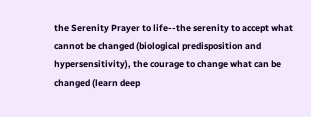the Serenity Prayer to life--the serenity to accept what cannot be changed (biological predisposition and hypersensitivity), the courage to change what can be changed (learn deep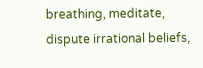breathing, meditate, dispute irrational beliefs,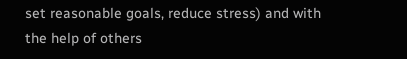set reasonable goals, reduce stress) and with the help of others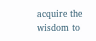acquire the wisdom to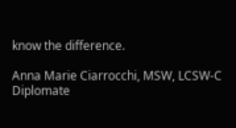know the difference.

Anna Marie Ciarrocchi, MSW, LCSW-C
Diplomate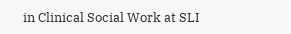in Clinical Social Work at SLI